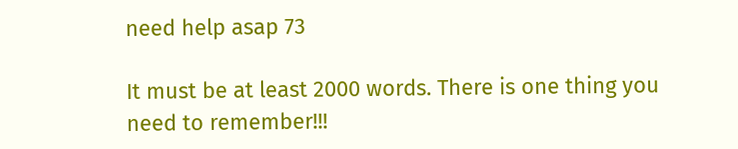need help asap 73

It must be at least 2000 words. There is one thing you need to remember!!!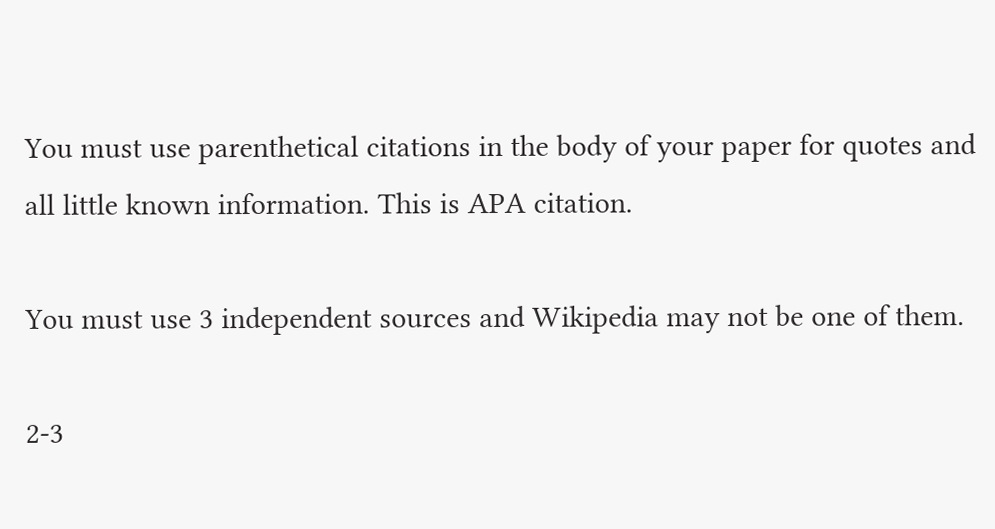You must use parenthetical citations in the body of your paper for quotes and all little known information. This is APA citation.

You must use 3 independent sources and Wikipedia may not be one of them.

2-3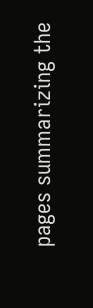pages summarizing the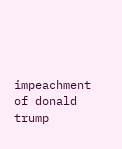impeachment of donald trump